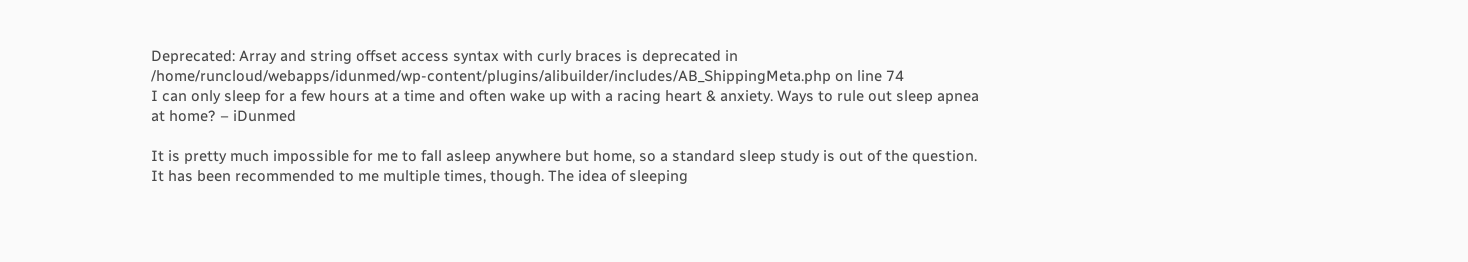Deprecated: Array and string offset access syntax with curly braces is deprecated in /home/runcloud/webapps/idunmed/wp-content/plugins/alibuilder/includes/AB_ShippingMeta.php on line 74
I can only sleep for a few hours at a time and often wake up with a racing heart & anxiety. Ways to rule out sleep apnea at home? – iDunmed

It is pretty much impossible for me to fall asleep anywhere but home, so a standard sleep study is out of the question. It has been recommended to me multiple times, though. The idea of sleeping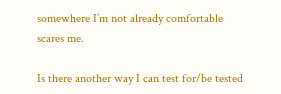somewhere I’m not already comfortable scares me.

Is there another way I can test for/be tested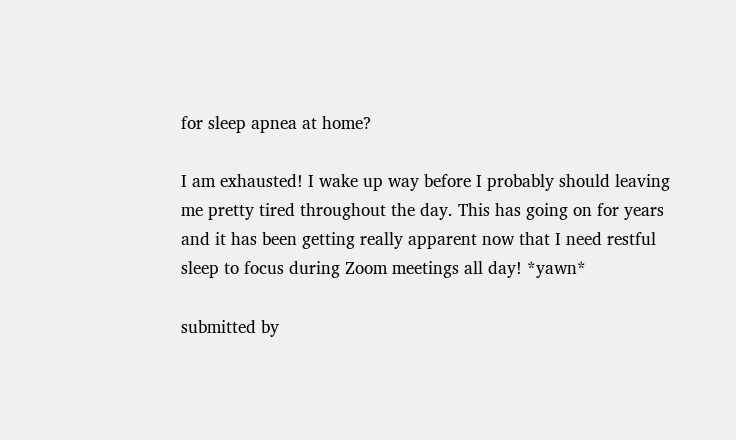for sleep apnea at home?

I am exhausted! I wake up way before I probably should leaving me pretty tired throughout the day. This has going on for years and it has been getting really apparent now that I need restful sleep to focus during Zoom meetings all day! *yawn*

submitted by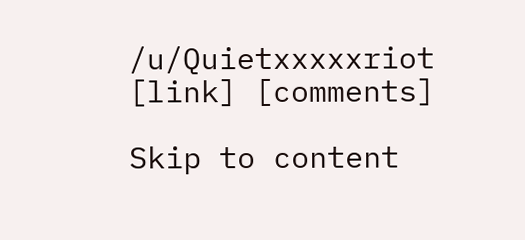/u/Quietxxxxxriot
[link] [comments]

Skip to content